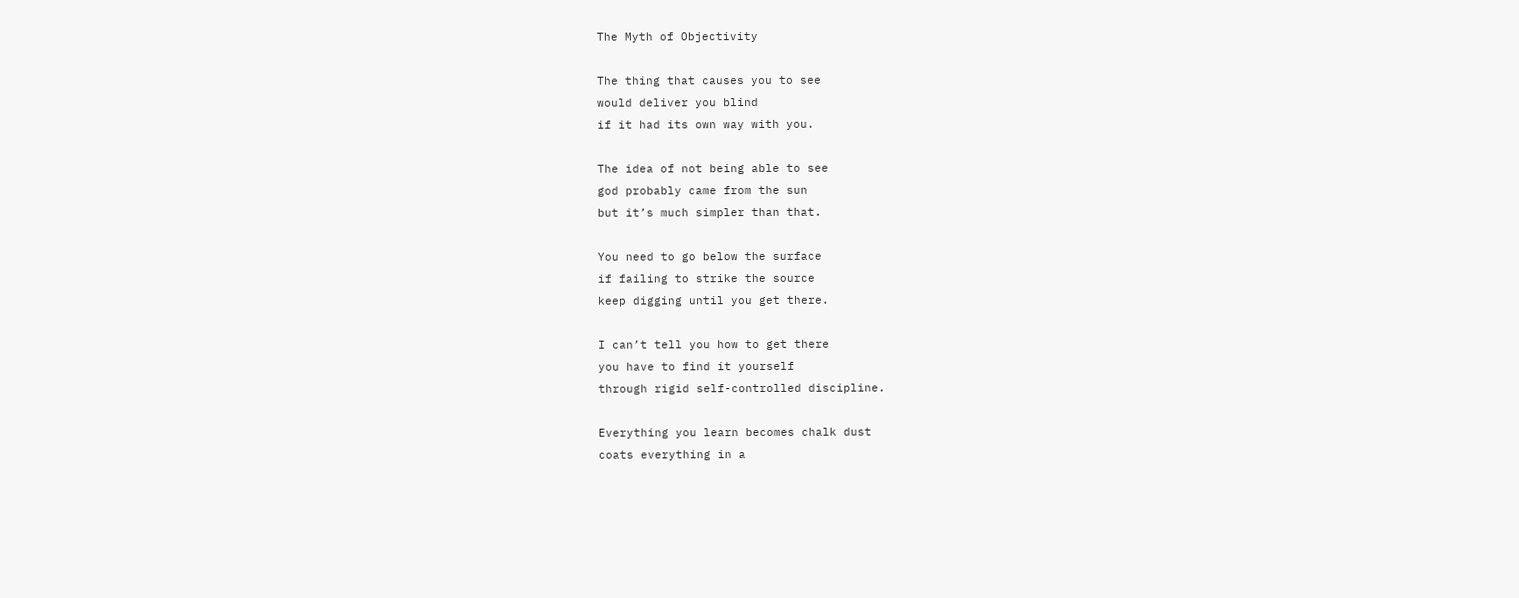The Myth of Objectivity

The thing that causes you to see
would deliver you blind
if it had its own way with you.

The idea of not being able to see
god probably came from the sun
but it’s much simpler than that.

You need to go below the surface
if failing to strike the source
keep digging until you get there.

I can’t tell you how to get there
you have to find it yourself
through rigid self-controlled discipline.

Everything you learn becomes chalk dust
coats everything in a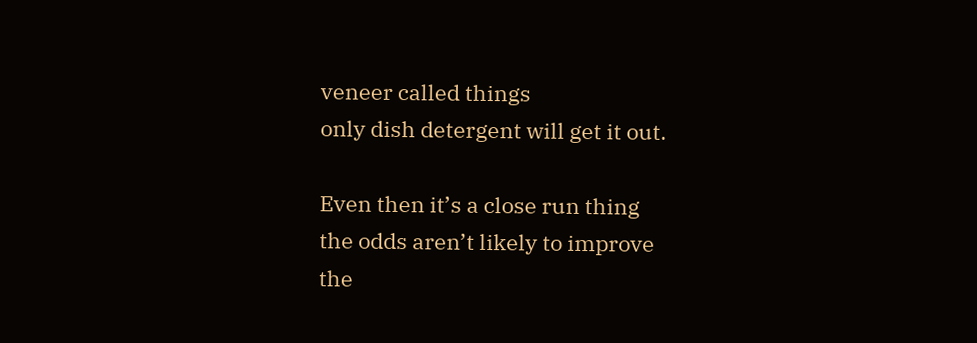veneer called things
only dish detergent will get it out.

Even then it’s a close run thing
the odds aren’t likely to improve
the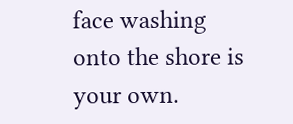face washing onto the shore is your own.